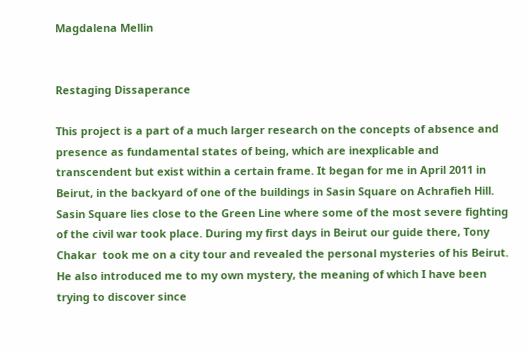Magdalena Mellin


Restaging Dissaperance

This project is a part of a much larger research on the concepts of absence and presence as fundamental states of being, which are inexplicable and transcendent but exist within a certain frame. It began for me in April 2011 in Beirut, in the backyard of one of the buildings in Sasin Square on Achrafieh Hill. Sasin Square lies close to the Green Line where some of the most severe fighting of the civil war took place. During my first days in Beirut our guide there, Tony Chakar  took me on a city tour and revealed the personal mysteries of his Beirut. He also introduced me to my own mystery, the meaning of which I have been trying to discover since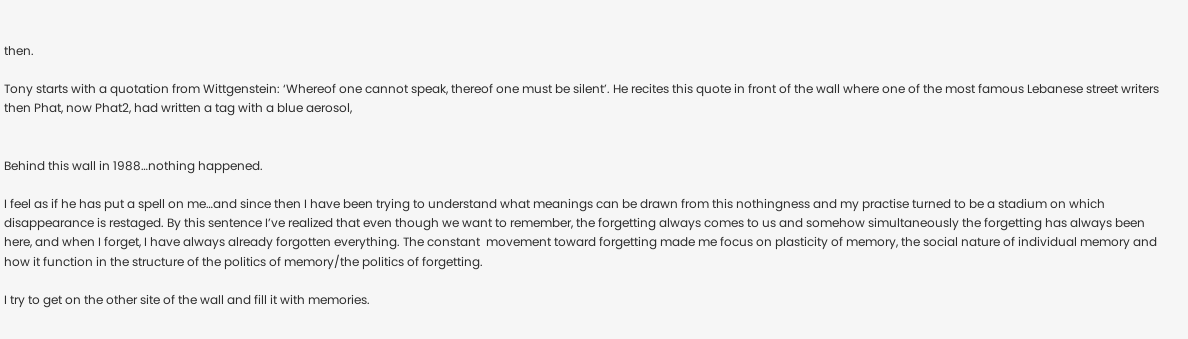then.

Tony starts with a quotation from Wittgenstein: ‘Whereof one cannot speak, thereof one must be silent’. He recites this quote in front of the wall where one of the most famous Lebanese street writers then Phat, now Phat2, had written a tag with a blue aerosol,


Behind this wall in 1988…nothing happened.

I feel as if he has put a spell on me…and since then I have been trying to understand what meanings can be drawn from this nothingness and my practise turned to be a stadium on which disappearance is restaged. By this sentence I’ve realized that even though we want to remember, the forgetting always comes to us and somehow simultaneously the forgetting has always been here, and when I forget, I have always already forgotten everything. The constant  movement toward forgetting made me focus on plasticity of memory, the social nature of individual memory and how it function in the structure of the politics of memory/the politics of forgetting.

I try to get on the other site of the wall and fill it with memories.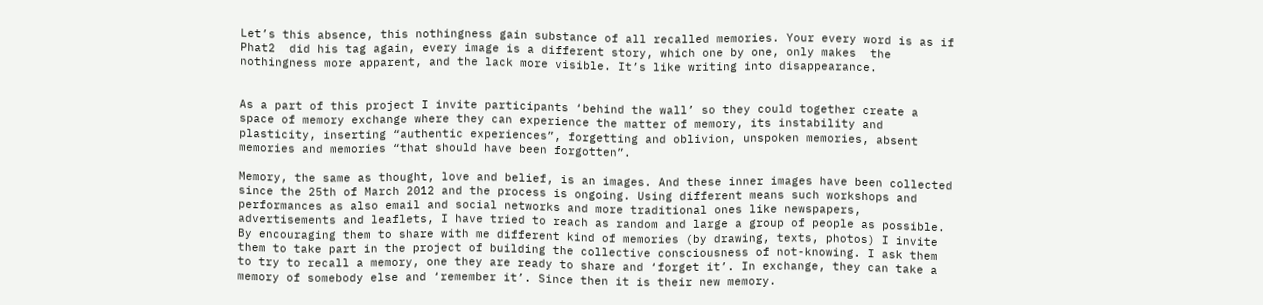Let’s this absence, this nothingness gain substance of all recalled memories. Your every word is as if Phat2  did his tag again, every image is a different story, which one by one, only makes  the nothingness more apparent, and the lack more visible. It’s like writing into disappearance.


As a part of this project I invite participants ‘behind the wall’ so they could together create a space of memory exchange where they can experience the matter of memory, its instability and plasticity, inserting “authentic experiences”, forgetting and oblivion, unspoken memories, absent memories and memories “that should have been forgotten”.

Memory, the same as thought, love and belief, is an images. And these inner images have been collected since the 25th of March 2012 and the process is ongoing. Using different means such workshops and performances as also email and social networks and more traditional ones like newspapers, advertisements and leaflets, I have tried to reach as random and large a group of people as possible. By encouraging them to share with me different kind of memories (by drawing, texts, photos) I invite them to take part in the project of building the collective consciousness of not-knowing. I ask them to try to recall a memory, one they are ready to share and ‘forget it’. In exchange, they can take a memory of somebody else and ‘remember it’. Since then it is their new memory.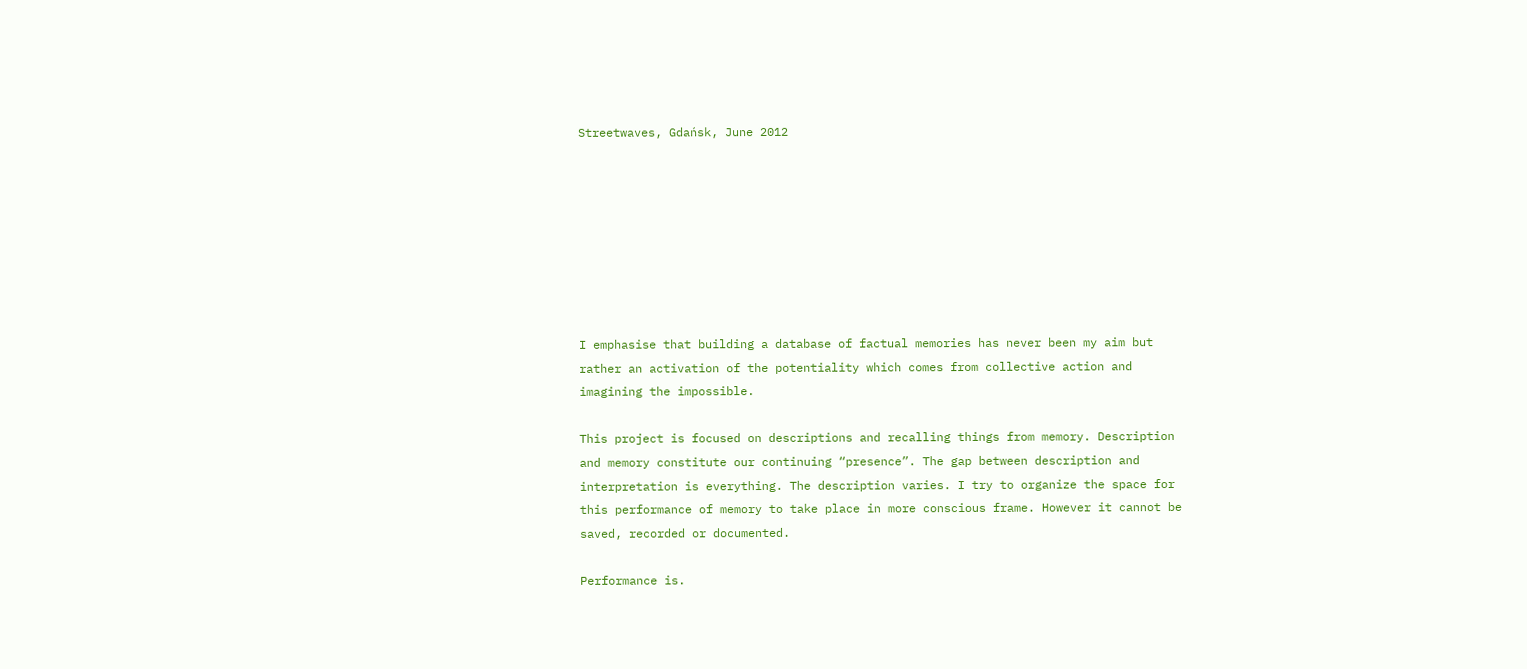Streetwaves, Gdańsk, June 2012








I emphasise that building a database of factual memories has never been my aim but rather an activation of the potentiality which comes from collective action and imagining the impossible.

This project is focused on descriptions and recalling things from memory. Description and memory constitute our continuing “presence”. The gap between description and interpretation is everything. The description varies. I try to organize the space for this performance of memory to take place in more conscious frame. However it cannot be saved, recorded or documented.

Performance is.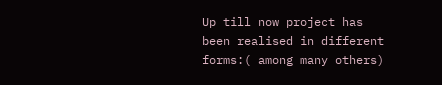Up till now project has been realised in different forms:( among many others)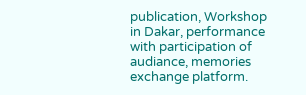publication, Workshop in Dakar, performance with participation of audiance, memories exchange platform.